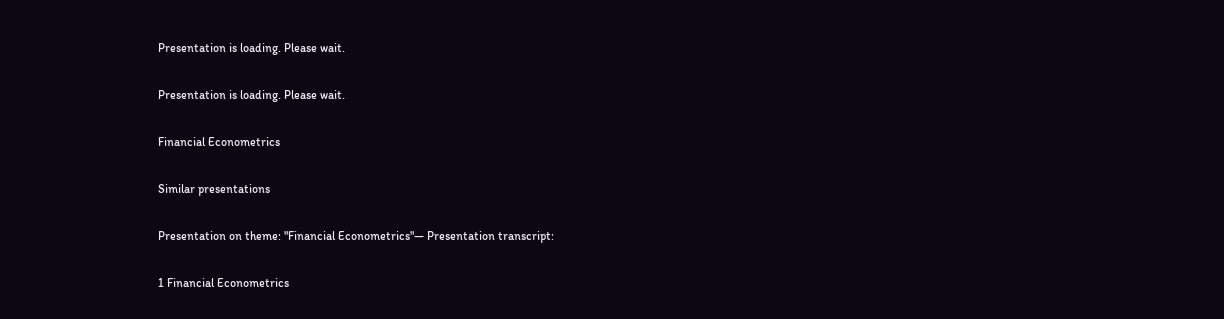Presentation is loading. Please wait.

Presentation is loading. Please wait.

Financial Econometrics

Similar presentations

Presentation on theme: "Financial Econometrics"— Presentation transcript:

1 Financial Econometrics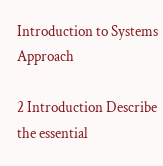Introduction to Systems Approach

2 Introduction Describe the essential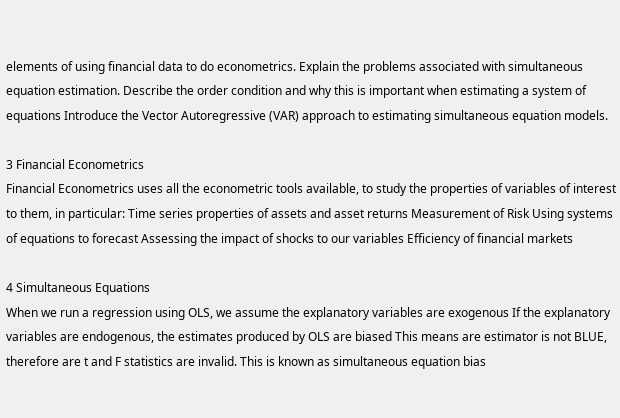elements of using financial data to do econometrics. Explain the problems associated with simultaneous equation estimation. Describe the order condition and why this is important when estimating a system of equations Introduce the Vector Autoregressive (VAR) approach to estimating simultaneous equation models.

3 Financial Econometrics
Financial Econometrics uses all the econometric tools available, to study the properties of variables of interest to them, in particular: Time series properties of assets and asset returns Measurement of Risk Using systems of equations to forecast Assessing the impact of shocks to our variables Efficiency of financial markets

4 Simultaneous Equations
When we run a regression using OLS, we assume the explanatory variables are exogenous If the explanatory variables are endogenous, the estimates produced by OLS are biased This means are estimator is not BLUE, therefore are t and F statistics are invalid. This is known as simultaneous equation bias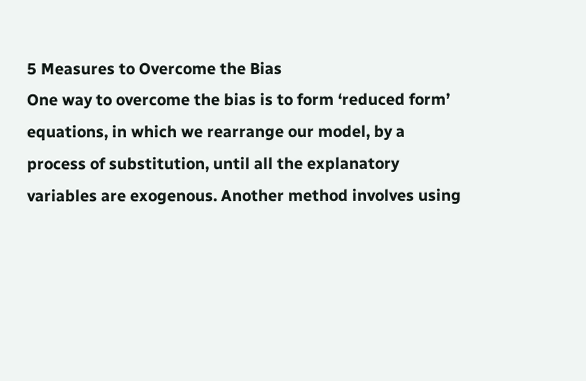5 Measures to Overcome the Bias
One way to overcome the bias is to form ‘reduced form’ equations, in which we rearrange our model, by a process of substitution, until all the explanatory variables are exogenous. Another method involves using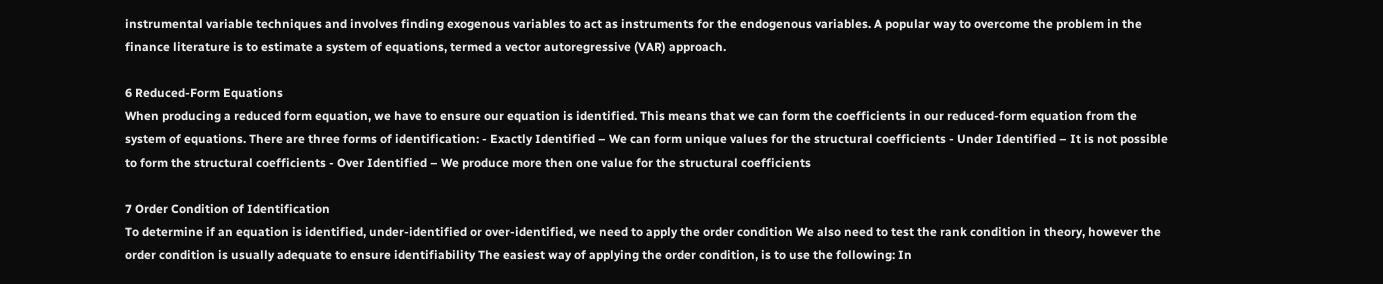instrumental variable techniques and involves finding exogenous variables to act as instruments for the endogenous variables. A popular way to overcome the problem in the finance literature is to estimate a system of equations, termed a vector autoregressive (VAR) approach.

6 Reduced-Form Equations
When producing a reduced form equation, we have to ensure our equation is identified. This means that we can form the coefficients in our reduced-form equation from the system of equations. There are three forms of identification: - Exactly Identified – We can form unique values for the structural coefficients - Under Identified – It is not possible to form the structural coefficients - Over Identified – We produce more then one value for the structural coefficients

7 Order Condition of Identification
To determine if an equation is identified, under-identified or over-identified, we need to apply the order condition We also need to test the rank condition in theory, however the order condition is usually adequate to ensure identifiability The easiest way of applying the order condition, is to use the following: In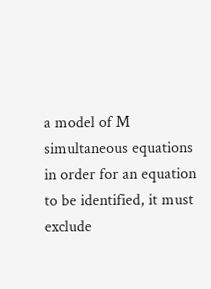a model of M simultaneous equations in order for an equation to be identified, it must exclude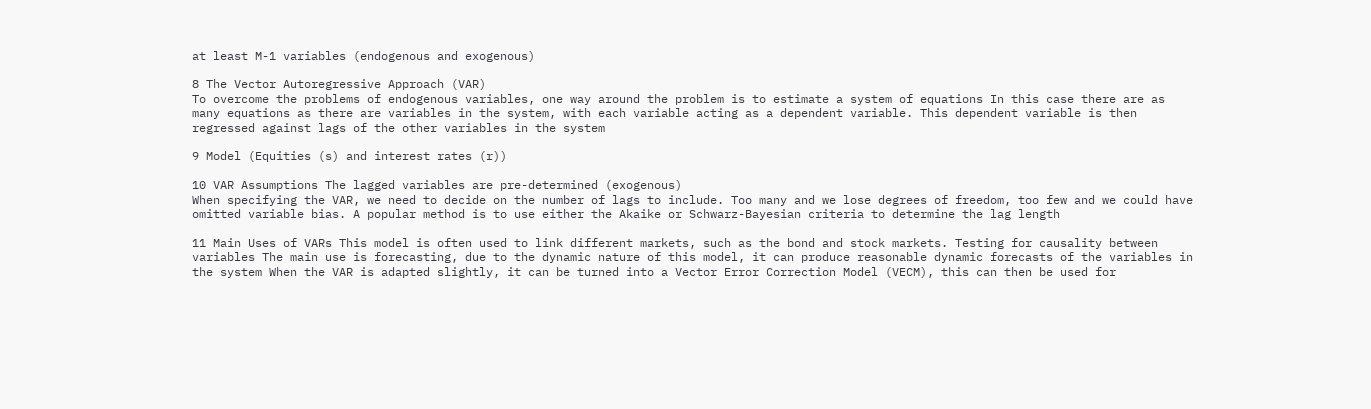at least M-1 variables (endogenous and exogenous)

8 The Vector Autoregressive Approach (VAR)
To overcome the problems of endogenous variables, one way around the problem is to estimate a system of equations In this case there are as many equations as there are variables in the system, with each variable acting as a dependent variable. This dependent variable is then regressed against lags of the other variables in the system

9 Model (Equities (s) and interest rates (r))

10 VAR Assumptions The lagged variables are pre-determined (exogenous)
When specifying the VAR, we need to decide on the number of lags to include. Too many and we lose degrees of freedom, too few and we could have omitted variable bias. A popular method is to use either the Akaike or Schwarz-Bayesian criteria to determine the lag length

11 Main Uses of VARs This model is often used to link different markets, such as the bond and stock markets. Testing for causality between variables The main use is forecasting, due to the dynamic nature of this model, it can produce reasonable dynamic forecasts of the variables in the system When the VAR is adapted slightly, it can be turned into a Vector Error Correction Model (VECM), this can then be used for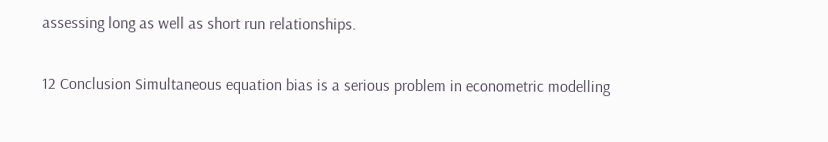assessing long as well as short run relationships.

12 Conclusion Simultaneous equation bias is a serious problem in econometric modelling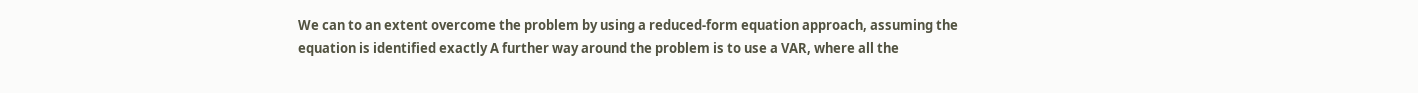We can to an extent overcome the problem by using a reduced-form equation approach, assuming the equation is identified exactly A further way around the problem is to use a VAR, where all the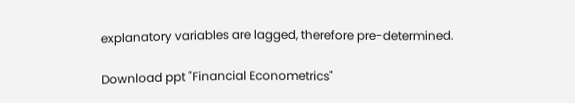explanatory variables are lagged, therefore pre-determined.

Download ppt "Financial Econometrics"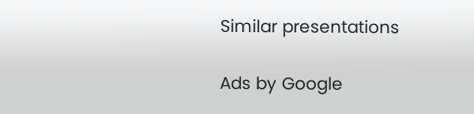Similar presentations

Ads by Google